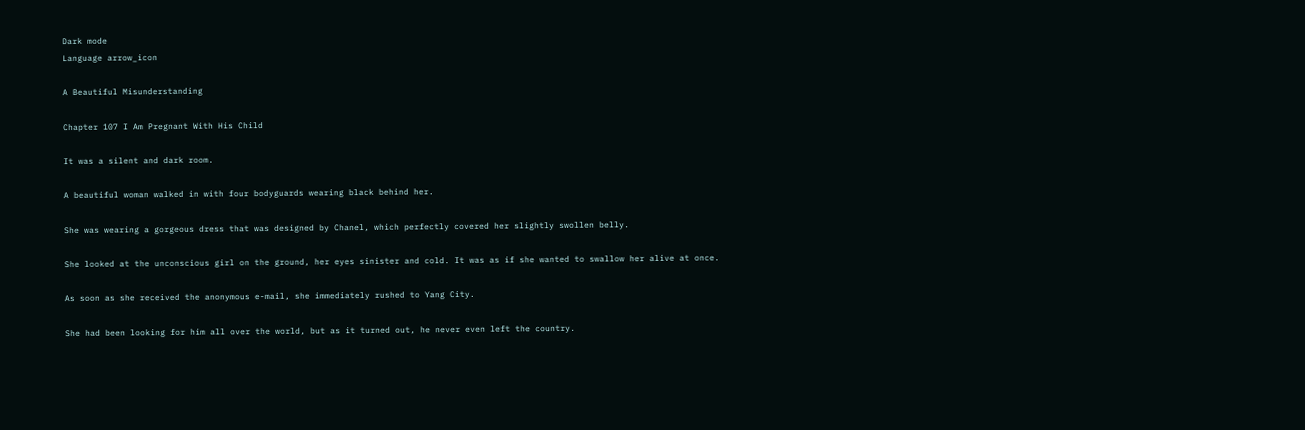Dark mode
Language arrow_icon

A Beautiful Misunderstanding

Chapter 107 I Am Pregnant With His Child

It was a silent and dark room.

A beautiful woman walked in with four bodyguards wearing black behind her.

She was wearing a gorgeous dress that was designed by Chanel, which perfectly covered her slightly swollen belly.

She looked at the unconscious girl on the ground, her eyes sinister and cold. It was as if she wanted to swallow her alive at once.

As soon as she received the anonymous e-mail, she immediately rushed to Yang City.

She had been looking for him all over the world, but as it turned out, he never even left the country.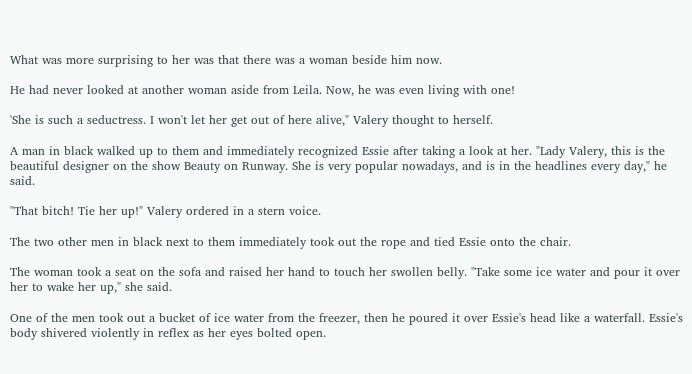What was more surprising to her was that there was a woman beside him now.

He had never looked at another woman aside from Leila. Now, he was even living with one!

'She is such a seductress. I won't let her get out of here alive," Valery thought to herself.

A man in black walked up to them and immediately recognized Essie after taking a look at her. "Lady Valery, this is the beautiful designer on the show Beauty on Runway. She is very popular nowadays, and is in the headlines every day," he said.

"That bitch! Tie her up!" Valery ordered in a stern voice.

The two other men in black next to them immediately took out the rope and tied Essie onto the chair.

The woman took a seat on the sofa and raised her hand to touch her swollen belly. "Take some ice water and pour it over her to wake her up," she said.

One of the men took out a bucket of ice water from the freezer, then he poured it over Essie's head like a waterfall. Essie's body shivered violently in reflex as her eyes bolted open.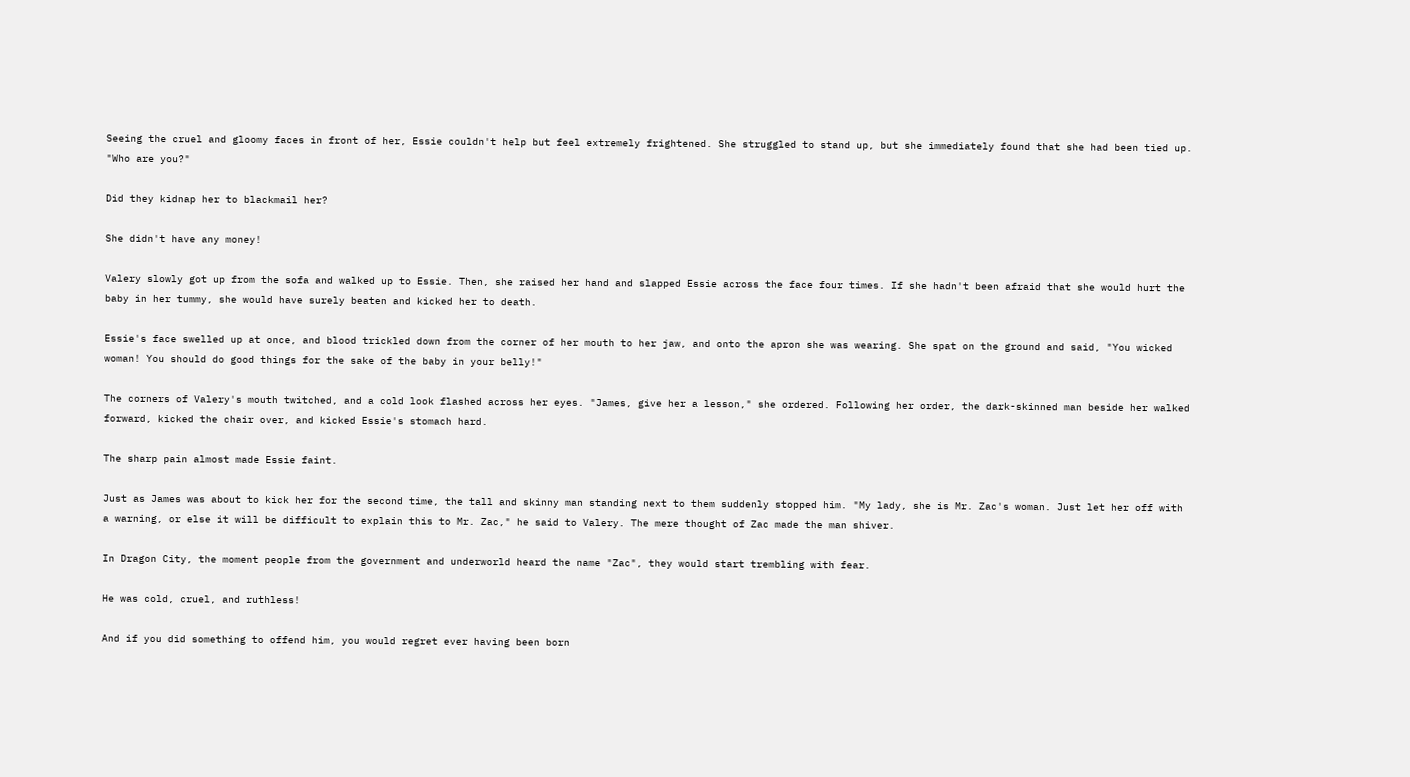Seeing the cruel and gloomy faces in front of her, Essie couldn't help but feel extremely frightened. She struggled to stand up, but she immediately found that she had been tied up. "Who are you?"

Did they kidnap her to blackmail her?

She didn't have any money!

Valery slowly got up from the sofa and walked up to Essie. Then, she raised her hand and slapped Essie across the face four times. If she hadn't been afraid that she would hurt the baby in her tummy, she would have surely beaten and kicked her to death.

Essie's face swelled up at once, and blood trickled down from the corner of her mouth to her jaw, and onto the apron she was wearing. She spat on the ground and said, "You wicked woman! You should do good things for the sake of the baby in your belly!"

The corners of Valery's mouth twitched, and a cold look flashed across her eyes. "James, give her a lesson," she ordered. Following her order, the dark-skinned man beside her walked forward, kicked the chair over, and kicked Essie's stomach hard.

The sharp pain almost made Essie faint.

Just as James was about to kick her for the second time, the tall and skinny man standing next to them suddenly stopped him. "My lady, she is Mr. Zac's woman. Just let her off with a warning, or else it will be difficult to explain this to Mr. Zac," he said to Valery. The mere thought of Zac made the man shiver.

In Dragon City, the moment people from the government and underworld heard the name "Zac", they would start trembling with fear.

He was cold, cruel, and ruthless!

And if you did something to offend him, you would regret ever having been born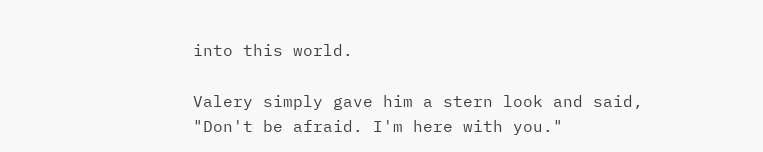into this world.

Valery simply gave him a stern look and said, "Don't be afraid. I'm here with you."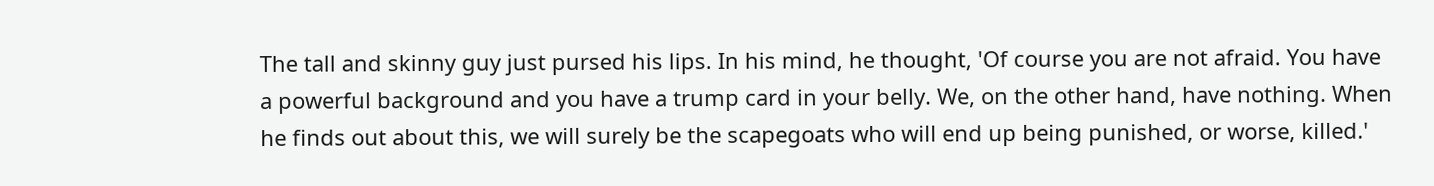The tall and skinny guy just pursed his lips. In his mind, he thought, 'Of course you are not afraid. You have a powerful background and you have a trump card in your belly. We, on the other hand, have nothing. When he finds out about this, we will surely be the scapegoats who will end up being punished, or worse, killed.'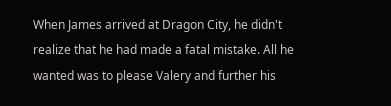When James arrived at Dragon City, he didn't realize that he had made a fatal mistake. All he wanted was to please Valery and further his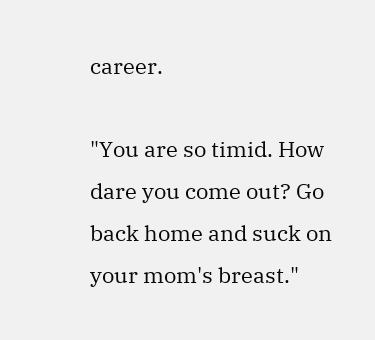career.

"You are so timid. How dare you come out? Go back home and suck on your mom's breast."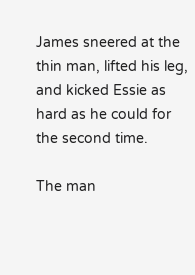James sneered at the thin man, lifted his leg, and kicked Essie as hard as he could for the second time.

The man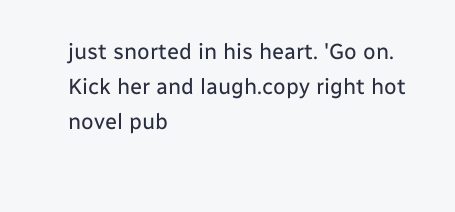just snorted in his heart. 'Go on. Kick her and laugh.copy right hot novel pub